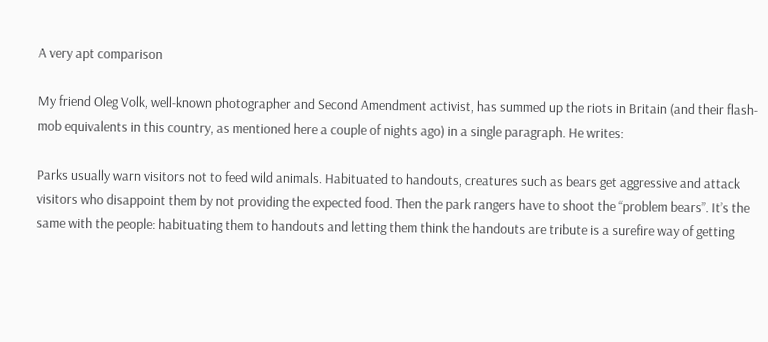A very apt comparison

My friend Oleg Volk, well-known photographer and Second Amendment activist, has summed up the riots in Britain (and their flash-mob equivalents in this country, as mentioned here a couple of nights ago) in a single paragraph. He writes:

Parks usually warn visitors not to feed wild animals. Habituated to handouts, creatures such as bears get aggressive and attack visitors who disappoint them by not providing the expected food. Then the park rangers have to shoot the “problem bears”. It’s the same with the people: habituating them to handouts and letting them think the handouts are tribute is a surefire way of getting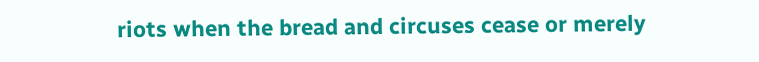riots when the bread and circuses cease or merely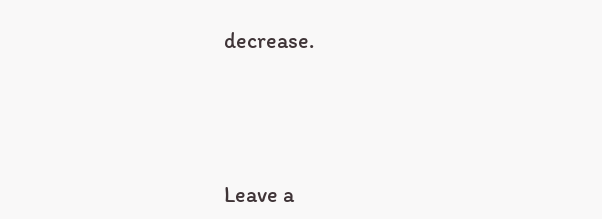decrease.




Leave a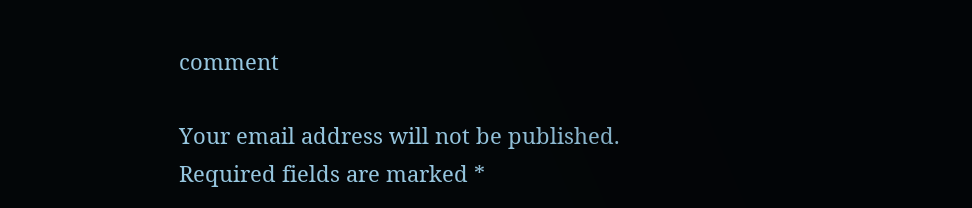comment

Your email address will not be published. Required fields are marked *